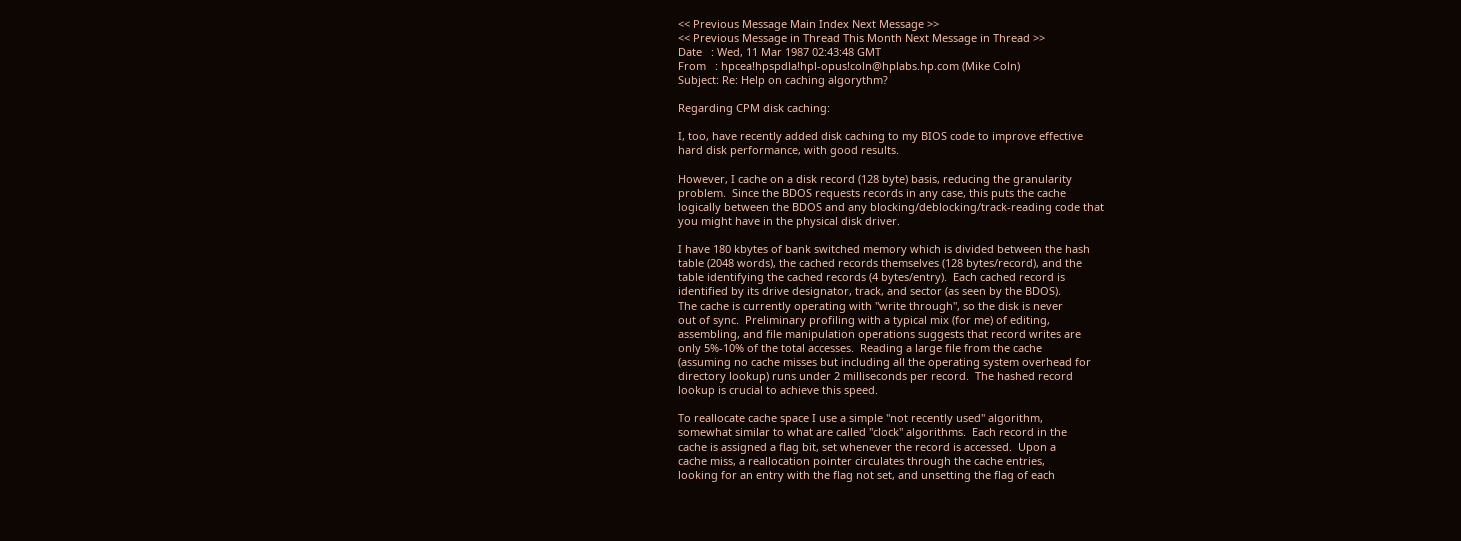<< Previous Message Main Index Next Message >>
<< Previous Message in Thread This Month Next Message in Thread >>
Date   : Wed, 11 Mar 1987 02:43:48 GMT
From   : hpcea!hpspdla!hpl-opus!coln@hplabs.hp.com (Mike Coln)
Subject: Re: Help on caching algorythm?

Regarding CPM disk caching:

I, too, have recently added disk caching to my BIOS code to improve effective
hard disk performance, with good results.

However, I cache on a disk record (128 byte) basis, reducing the granularity
problem.  Since the BDOS requests records in any case, this puts the cache
logically between the BDOS and any blocking/deblocking/track-reading code that
you might have in the physical disk driver.

I have 180 kbytes of bank switched memory which is divided between the hash
table (2048 words), the cached records themselves (128 bytes/record), and the
table identifying the cached records (4 bytes/entry).  Each cached record is
identified by its drive designator, track, and sector (as seen by the BDOS).
The cache is currently operating with "write through", so the disk is never
out of sync.  Preliminary profiling with a typical mix (for me) of editing,
assembling, and file manipulation operations suggests that record writes are
only 5%-10% of the total accesses.  Reading a large file from the cache
(assuming no cache misses but including all the operating system overhead for
directory lookup) runs under 2 milliseconds per record.  The hashed record
lookup is crucial to achieve this speed.

To reallocate cache space I use a simple "not recently used" algorithm,
somewhat similar to what are called "clock" algorithms.  Each record in the
cache is assigned a flag bit, set whenever the record is accessed.  Upon a
cache miss, a reallocation pointer circulates through the cache entries,
looking for an entry with the flag not set, and unsetting the flag of each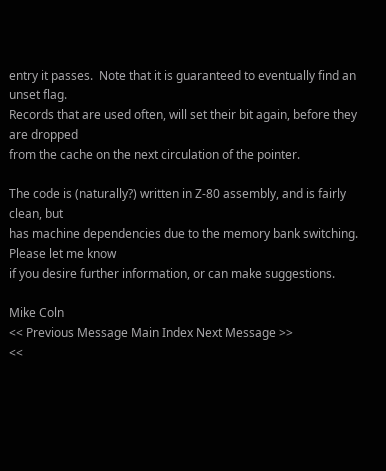entry it passes.  Note that it is guaranteed to eventually find an unset flag.
Records that are used often, will set their bit again, before they are dropped
from the cache on the next circulation of the pointer.

The code is (naturally?) written in Z-80 assembly, and is fairly clean, but
has machine dependencies due to the memory bank switching.  Please let me know
if you desire further information, or can make suggestions.

Mike Coln
<< Previous Message Main Index Next Message >>
<<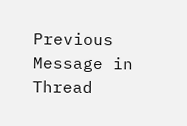Previous Message in Thread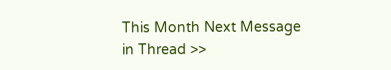This Month Next Message in Thread >>